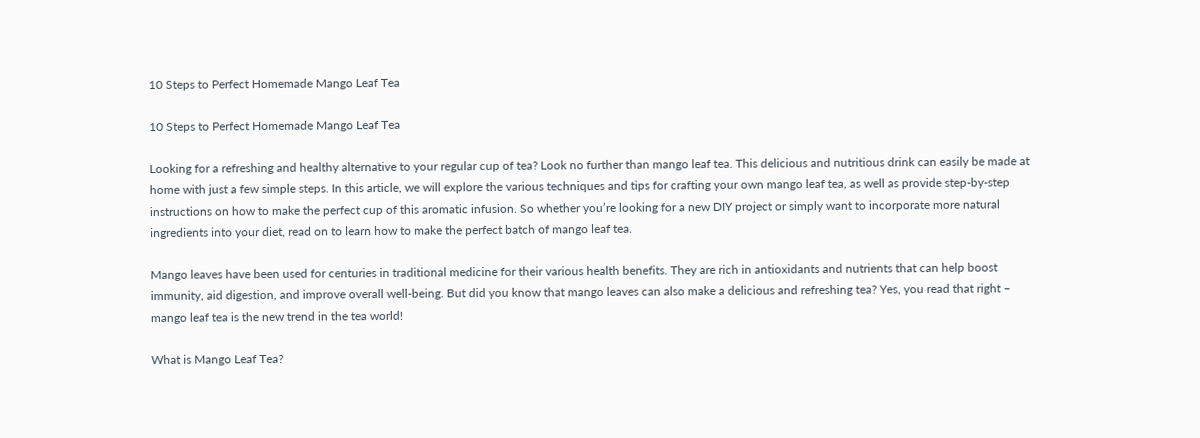10 Steps to Perfect Homemade Mango Leaf Tea

10 Steps to Perfect Homemade Mango Leaf Tea

Looking for a refreshing and healthy alternative to your regular cup of tea? Look no further than mango leaf tea. This delicious and nutritious drink can easily be made at home with just a few simple steps. In this article, we will explore the various techniques and tips for crafting your own mango leaf tea, as well as provide step-by-step instructions on how to make the perfect cup of this aromatic infusion. So whether you’re looking for a new DIY project or simply want to incorporate more natural ingredients into your diet, read on to learn how to make the perfect batch of mango leaf tea.

Mango leaves have been used for centuries in traditional medicine for their various health benefits. They are rich in antioxidants and nutrients that can help boost immunity, aid digestion, and improve overall well-being. But did you know that mango leaves can also make a delicious and refreshing tea? Yes, you read that right – mango leaf tea is the new trend in the tea world!

What is Mango Leaf Tea?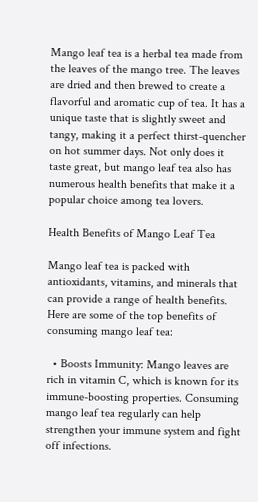Mango leaf tea is a herbal tea made from the leaves of the mango tree. The leaves are dried and then brewed to create a flavorful and aromatic cup of tea. It has a unique taste that is slightly sweet and tangy, making it a perfect thirst-quencher on hot summer days. Not only does it taste great, but mango leaf tea also has numerous health benefits that make it a popular choice among tea lovers.

Health Benefits of Mango Leaf Tea

Mango leaf tea is packed with antioxidants, vitamins, and minerals that can provide a range of health benefits. Here are some of the top benefits of consuming mango leaf tea:

  • Boosts Immunity: Mango leaves are rich in vitamin C, which is known for its immune-boosting properties. Consuming mango leaf tea regularly can help strengthen your immune system and fight off infections.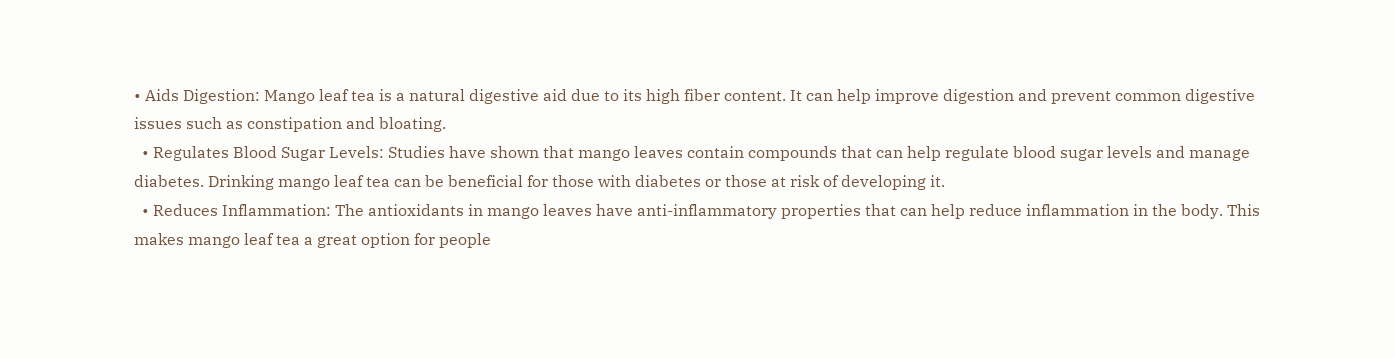• Aids Digestion: Mango leaf tea is a natural digestive aid due to its high fiber content. It can help improve digestion and prevent common digestive issues such as constipation and bloating.
  • Regulates Blood Sugar Levels: Studies have shown that mango leaves contain compounds that can help regulate blood sugar levels and manage diabetes. Drinking mango leaf tea can be beneficial for those with diabetes or those at risk of developing it.
  • Reduces Inflammation: The antioxidants in mango leaves have anti-inflammatory properties that can help reduce inflammation in the body. This makes mango leaf tea a great option for people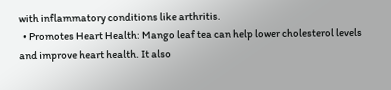with inflammatory conditions like arthritis.
  • Promotes Heart Health: Mango leaf tea can help lower cholesterol levels and improve heart health. It also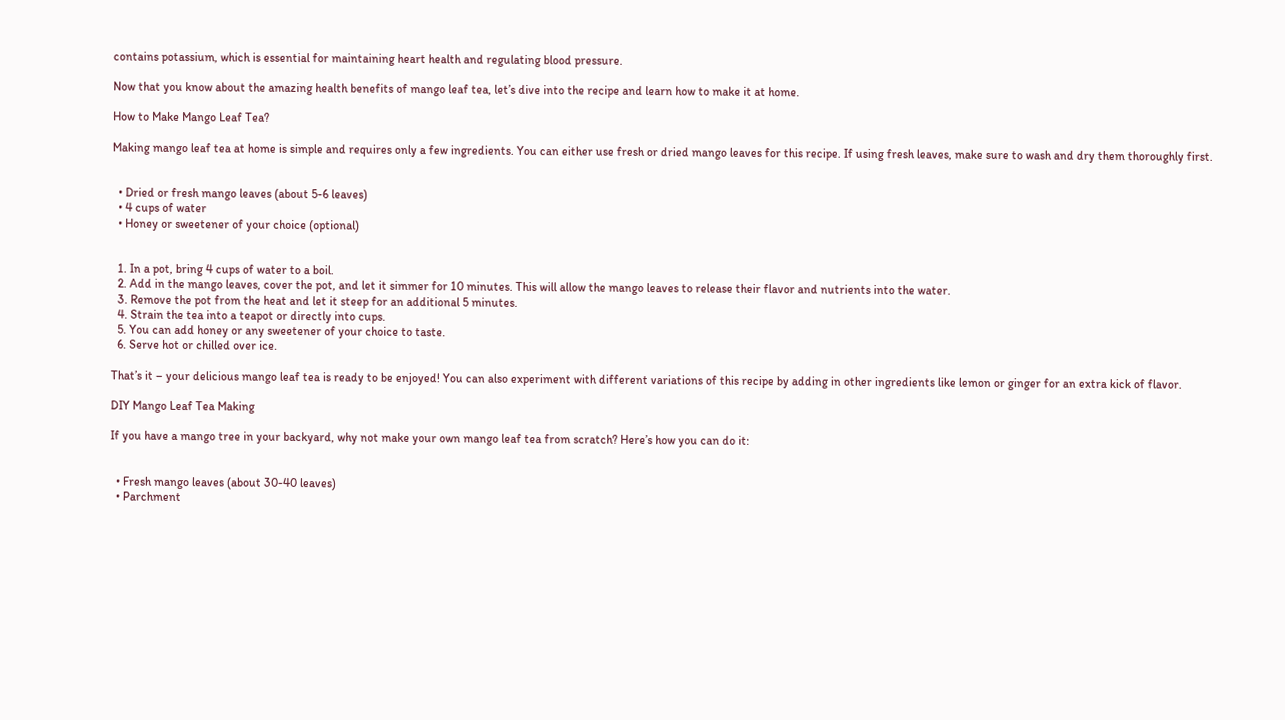contains potassium, which is essential for maintaining heart health and regulating blood pressure.

Now that you know about the amazing health benefits of mango leaf tea, let’s dive into the recipe and learn how to make it at home.

How to Make Mango Leaf Tea?

Making mango leaf tea at home is simple and requires only a few ingredients. You can either use fresh or dried mango leaves for this recipe. If using fresh leaves, make sure to wash and dry them thoroughly first.


  • Dried or fresh mango leaves (about 5-6 leaves)
  • 4 cups of water
  • Honey or sweetener of your choice (optional)


  1. In a pot, bring 4 cups of water to a boil.
  2. Add in the mango leaves, cover the pot, and let it simmer for 10 minutes. This will allow the mango leaves to release their flavor and nutrients into the water.
  3. Remove the pot from the heat and let it steep for an additional 5 minutes.
  4. Strain the tea into a teapot or directly into cups.
  5. You can add honey or any sweetener of your choice to taste.
  6. Serve hot or chilled over ice.

That’s it – your delicious mango leaf tea is ready to be enjoyed! You can also experiment with different variations of this recipe by adding in other ingredients like lemon or ginger for an extra kick of flavor.

DIY Mango Leaf Tea Making

If you have a mango tree in your backyard, why not make your own mango leaf tea from scratch? Here’s how you can do it:


  • Fresh mango leaves (about 30-40 leaves)
  • Parchment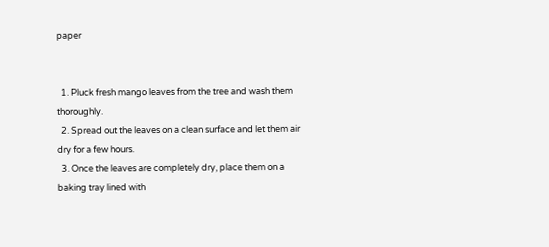paper


  1. Pluck fresh mango leaves from the tree and wash them thoroughly.
  2. Spread out the leaves on a clean surface and let them air dry for a few hours.
  3. Once the leaves are completely dry, place them on a baking tray lined with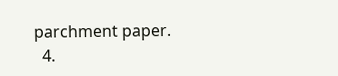parchment paper.
  4.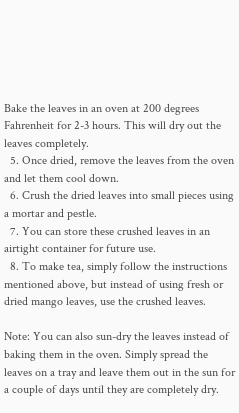Bake the leaves in an oven at 200 degrees Fahrenheit for 2-3 hours. This will dry out the leaves completely.
  5. Once dried, remove the leaves from the oven and let them cool down.
  6. Crush the dried leaves into small pieces using a mortar and pestle.
  7. You can store these crushed leaves in an airtight container for future use.
  8. To make tea, simply follow the instructions mentioned above, but instead of using fresh or dried mango leaves, use the crushed leaves.

Note: You can also sun-dry the leaves instead of baking them in the oven. Simply spread the leaves on a tray and leave them out in the sun for a couple of days until they are completely dry.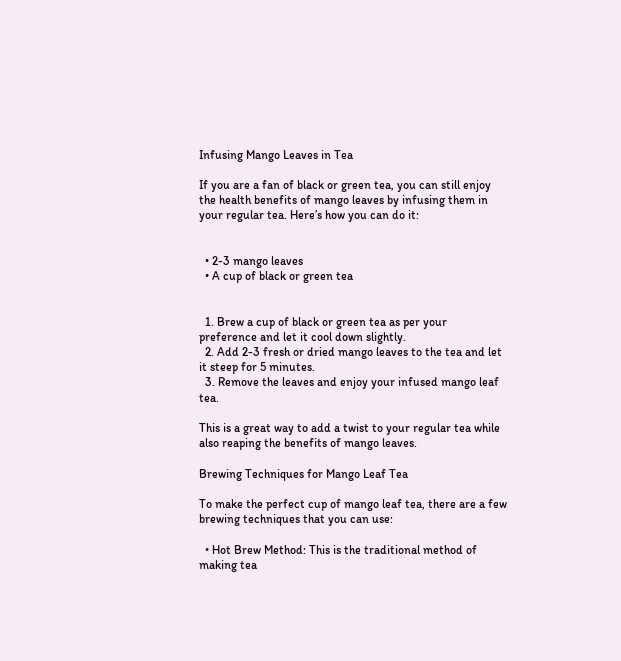Infusing Mango Leaves in Tea

If you are a fan of black or green tea, you can still enjoy the health benefits of mango leaves by infusing them in your regular tea. Here’s how you can do it:


  • 2-3 mango leaves
  • A cup of black or green tea


  1. Brew a cup of black or green tea as per your preference and let it cool down slightly.
  2. Add 2-3 fresh or dried mango leaves to the tea and let it steep for 5 minutes.
  3. Remove the leaves and enjoy your infused mango leaf tea.

This is a great way to add a twist to your regular tea while also reaping the benefits of mango leaves.

Brewing Techniques for Mango Leaf Tea

To make the perfect cup of mango leaf tea, there are a few brewing techniques that you can use:

  • Hot Brew Method: This is the traditional method of making tea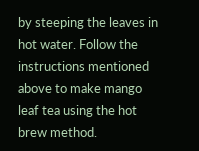by steeping the leaves in hot water. Follow the instructions mentioned above to make mango leaf tea using the hot brew method.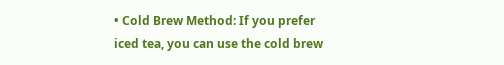• Cold Brew Method: If you prefer iced tea, you can use the cold brew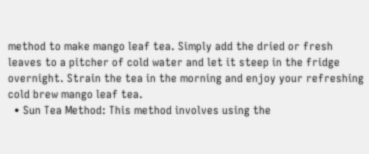method to make mango leaf tea. Simply add the dried or fresh leaves to a pitcher of cold water and let it steep in the fridge overnight. Strain the tea in the morning and enjoy your refreshing cold brew mango leaf tea.
  • Sun Tea Method: This method involves using the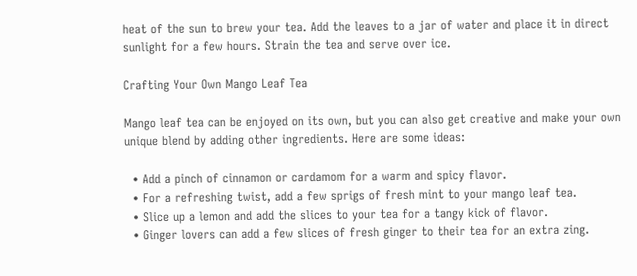heat of the sun to brew your tea. Add the leaves to a jar of water and place it in direct sunlight for a few hours. Strain the tea and serve over ice.

Crafting Your Own Mango Leaf Tea

Mango leaf tea can be enjoyed on its own, but you can also get creative and make your own unique blend by adding other ingredients. Here are some ideas:

  • Add a pinch of cinnamon or cardamom for a warm and spicy flavor.
  • For a refreshing twist, add a few sprigs of fresh mint to your mango leaf tea.
  • Slice up a lemon and add the slices to your tea for a tangy kick of flavor.
  • Ginger lovers can add a few slices of fresh ginger to their tea for an extra zing.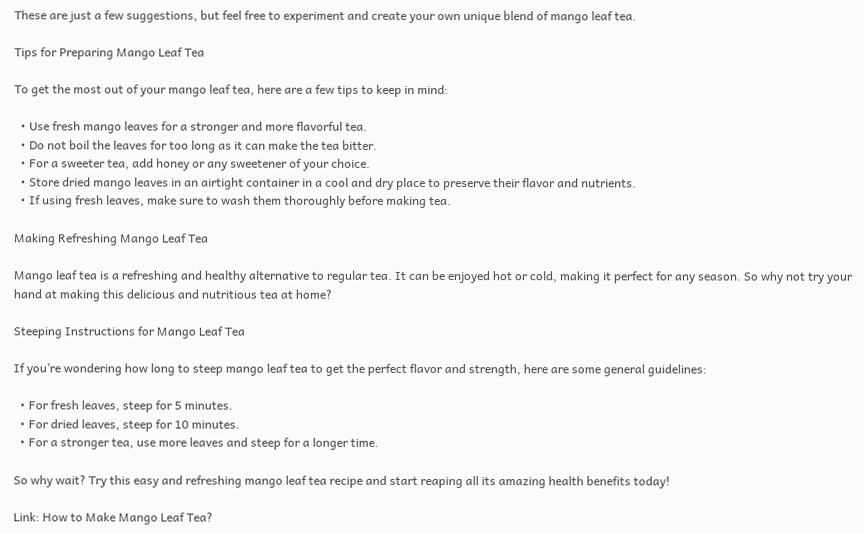These are just a few suggestions, but feel free to experiment and create your own unique blend of mango leaf tea.

Tips for Preparing Mango Leaf Tea

To get the most out of your mango leaf tea, here are a few tips to keep in mind:

  • Use fresh mango leaves for a stronger and more flavorful tea.
  • Do not boil the leaves for too long as it can make the tea bitter.
  • For a sweeter tea, add honey or any sweetener of your choice.
  • Store dried mango leaves in an airtight container in a cool and dry place to preserve their flavor and nutrients.
  • If using fresh leaves, make sure to wash them thoroughly before making tea.

Making Refreshing Mango Leaf Tea

Mango leaf tea is a refreshing and healthy alternative to regular tea. It can be enjoyed hot or cold, making it perfect for any season. So why not try your hand at making this delicious and nutritious tea at home?

Steeping Instructions for Mango Leaf Tea

If you’re wondering how long to steep mango leaf tea to get the perfect flavor and strength, here are some general guidelines:

  • For fresh leaves, steep for 5 minutes.
  • For dried leaves, steep for 10 minutes.
  • For a stronger tea, use more leaves and steep for a longer time.

So why wait? Try this easy and refreshing mango leaf tea recipe and start reaping all its amazing health benefits today!

Link: How to Make Mango Leaf Tea?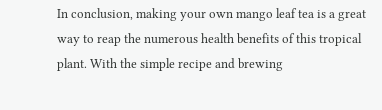In conclusion, making your own mango leaf tea is a great way to reap the numerous health benefits of this tropical plant. With the simple recipe and brewing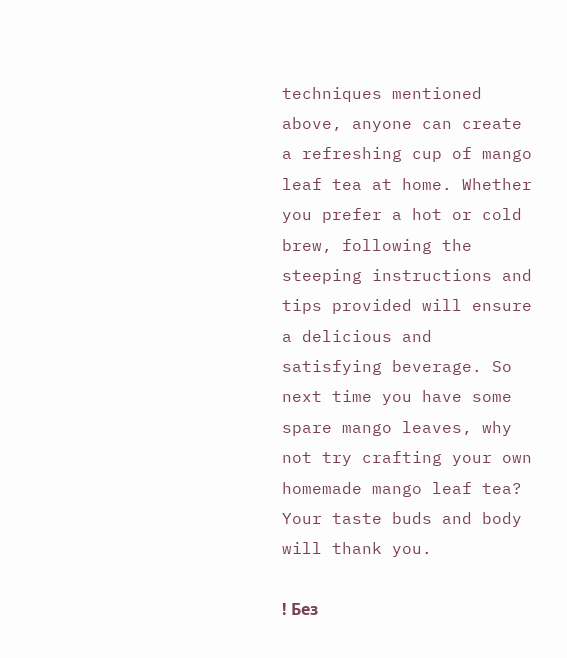techniques mentioned above, anyone can create a refreshing cup of mango leaf tea at home. Whether you prefer a hot or cold brew, following the steeping instructions and tips provided will ensure a delicious and satisfying beverage. So next time you have some spare mango leaves, why not try crafting your own homemade mango leaf tea? Your taste buds and body will thank you.

! Без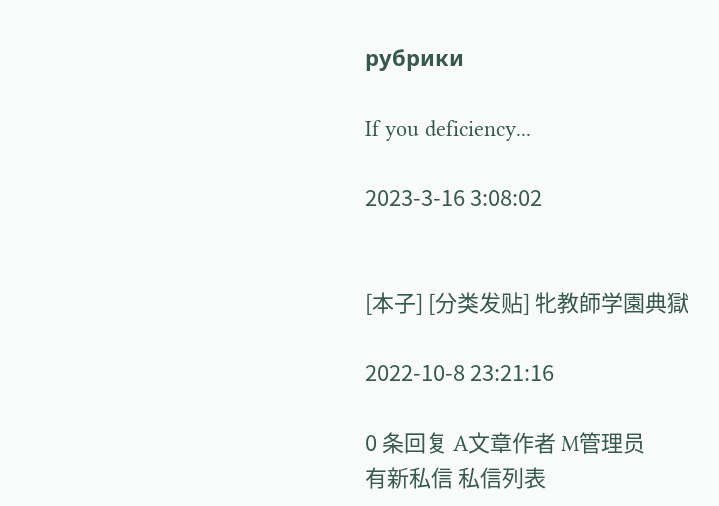рубрики

If you deficiency...

2023-3-16 3:08:02


[本子] [分类发贴] 牝教師学園典獄

2022-10-8 23:21:16

0 条回复 A文章作者 M管理员
有新私信 私信列表